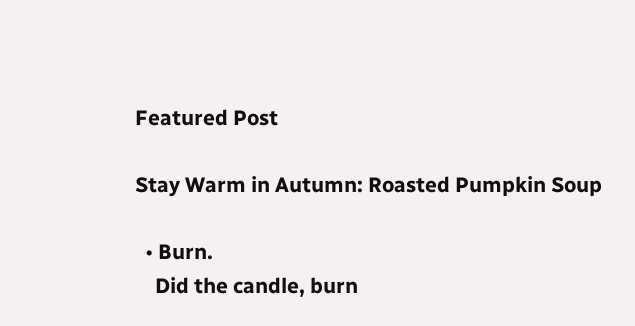Featured Post

Stay Warm in Autumn: Roasted Pumpkin Soup

  • Burn.
    Did the candle, burn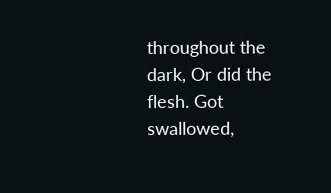throughout the dark, Or did the flesh. Got swallowed,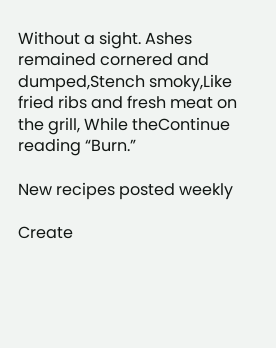Without a sight. Ashes remained cornered and dumped,Stench smoky,Like fried ribs and fresh meat on the grill, While theContinue reading “Burn.”

New recipes posted weekly

Create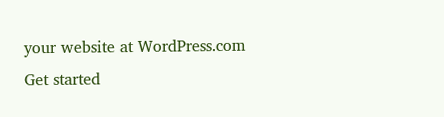your website at WordPress.com
Get started